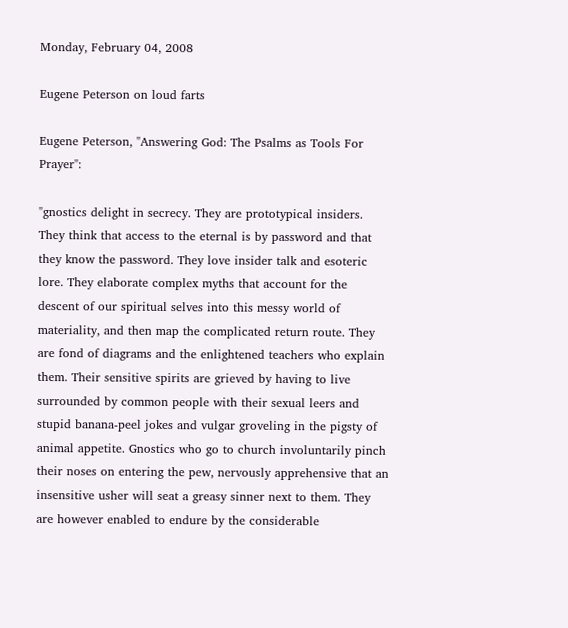Monday, February 04, 2008

Eugene Peterson on loud farts

Eugene Peterson, "Answering God: The Psalms as Tools For Prayer":

"gnostics delight in secrecy. They are prototypical insiders. They think that access to the eternal is by password and that they know the password. They love insider talk and esoteric lore. They elaborate complex myths that account for the descent of our spiritual selves into this messy world of materiality, and then map the complicated return route. They are fond of diagrams and the enlightened teachers who explain them. Their sensitive spirits are grieved by having to live surrounded by common people with their sexual leers and stupid banana-peel jokes and vulgar groveling in the pigsty of animal appetite. Gnostics who go to church involuntarily pinch their noses on entering the pew, nervously apprehensive that an insensitive usher will seat a greasy sinner next to them. They are however enabled to endure by the considerable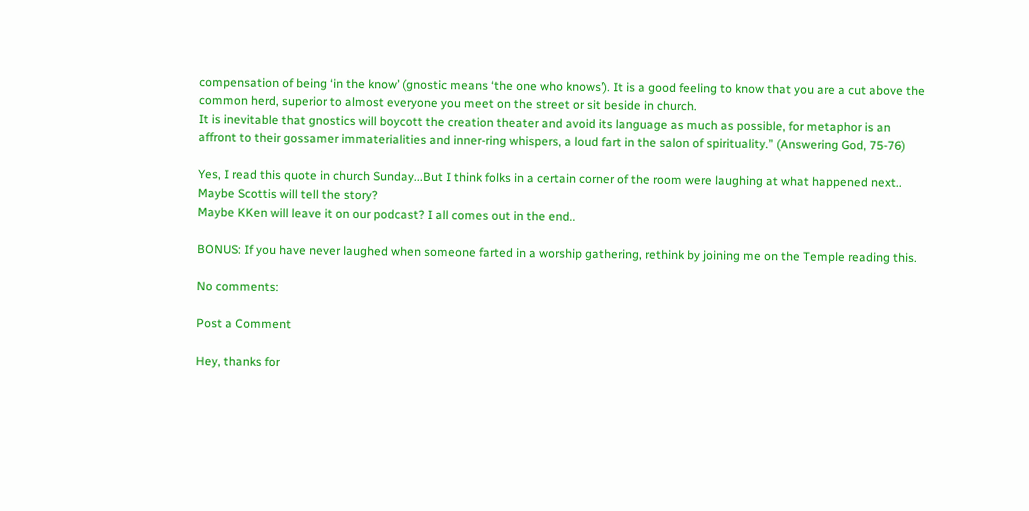compensation of being ‘in the know’ (gnostic means ‘the one who knows’). It is a good feeling to know that you are a cut above the common herd, superior to almost everyone you meet on the street or sit beside in church.
It is inevitable that gnostics will boycott the creation theater and avoid its language as much as possible, for metaphor is an affront to their gossamer immaterialities and inner-ring whispers, a loud fart in the salon of spirituality.” (Answering God, 75-76)

Yes, I read this quote in church Sunday...But I think folks in a certain corner of the room were laughing at what happened next.. Maybe Scottis will tell the story?
Maybe KKen will leave it on our podcast? I all comes out in the end..

BONUS: If you have never laughed when someone farted in a worship gathering, rethink by joining me on the Temple reading this.

No comments:

Post a Comment

Hey, thanks for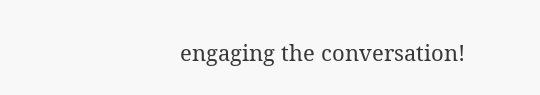engaging the conversation!